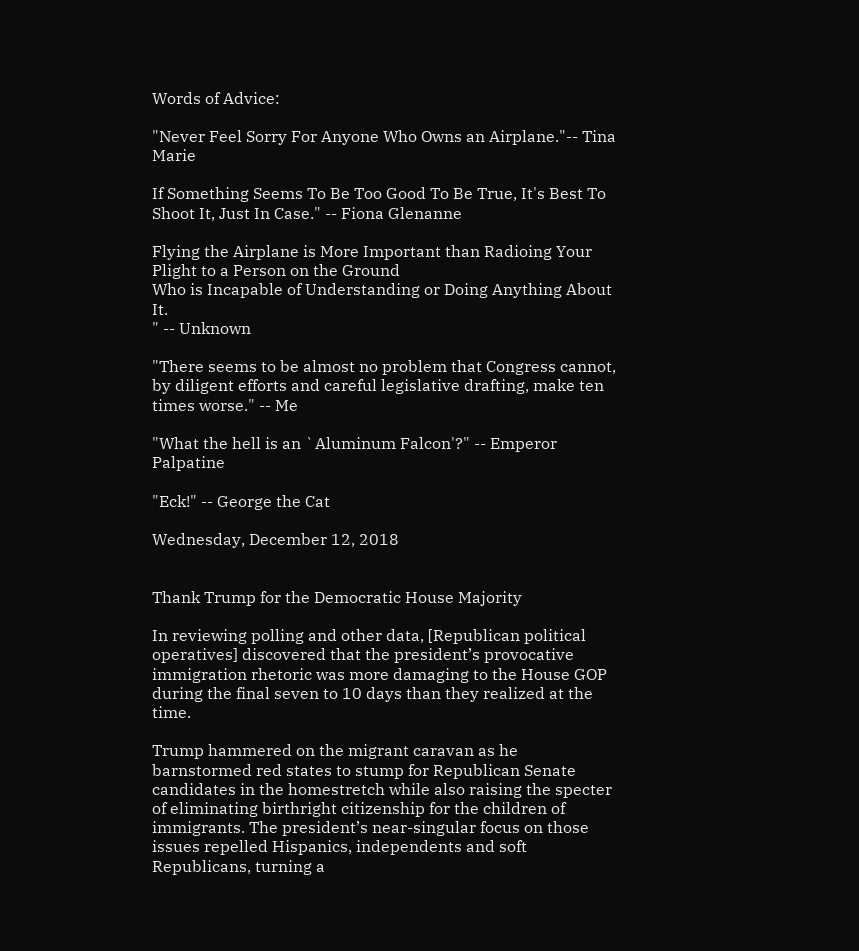Words of Advice:

"Never Feel Sorry For Anyone Who Owns an Airplane."-- Tina Marie

If Something Seems To Be Too Good To Be True, It's Best To Shoot It, Just In Case." -- Fiona Glenanne

Flying the Airplane is More Important than Radioing Your Plight to a Person on the Ground
Who is Incapable of Understanding or Doing Anything About It.
" -- Unknown

"There seems to be almost no problem that Congress cannot, by diligent efforts and careful legislative drafting, make ten times worse." -- Me

"What the hell is an `Aluminum Falcon'?" -- Emperor Palpatine

"Eck!" -- George the Cat

Wednesday, December 12, 2018


Thank Trump for the Democratic House Majority

In reviewing polling and other data, [Republican political operatives] discovered that the president’s provocative immigration rhetoric was more damaging to the House GOP during the final seven to 10 days than they realized at the time.

Trump hammered on the migrant caravan as he barnstormed red states to stump for Republican Senate candidates in the homestretch while also raising the specter of eliminating birthright citizenship for the children of immigrants. The president’s near-singular focus on those issues repelled Hispanics, independents and soft Republicans, turning a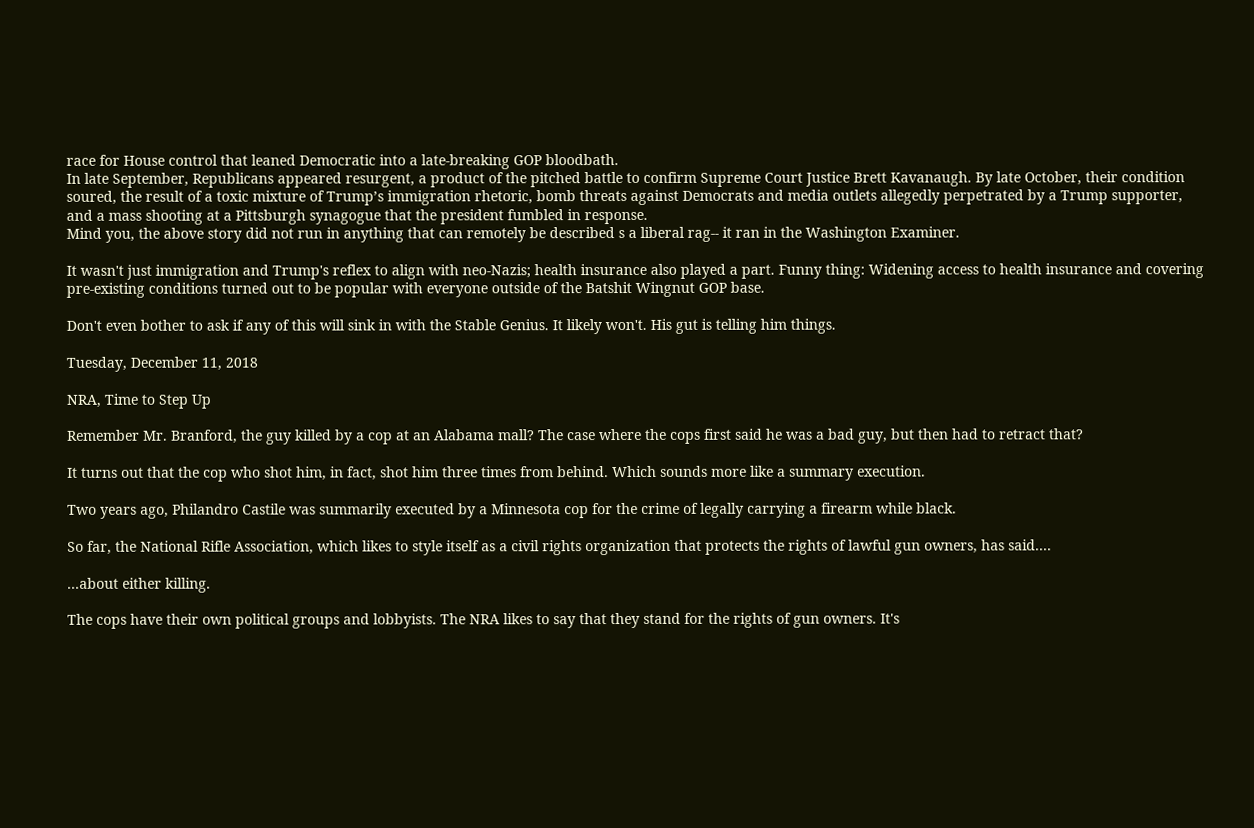race for House control that leaned Democratic into a late-breaking GOP bloodbath.
In late September, Republicans appeared resurgent, a product of the pitched battle to confirm Supreme Court Justice Brett Kavanaugh. By late October, their condition soured, the result of a toxic mixture of Trump’s immigration rhetoric, bomb threats against Democrats and media outlets allegedly perpetrated by a Trump supporter, and a mass shooting at a Pittsburgh synagogue that the president fumbled in response.
Mind you, the above story did not run in anything that can remotely be described s a liberal rag-- it ran in the Washington Examiner.

It wasn't just immigration and Trump's reflex to align with neo-Nazis; health insurance also played a part. Funny thing: Widening access to health insurance and covering pre-existing conditions turned out to be popular with everyone outside of the Batshit Wingnut GOP base.

Don't even bother to ask if any of this will sink in with the Stable Genius. It likely won't. His gut is telling him things.

Tuesday, December 11, 2018

NRA, Time to Step Up

Remember Mr. Branford, the guy killed by a cop at an Alabama mall? The case where the cops first said he was a bad guy, but then had to retract that?

It turns out that the cop who shot him, in fact, shot him three times from behind. Which sounds more like a summary execution.

Two years ago, Philandro Castile was summarily executed by a Minnesota cop for the crime of legally carrying a firearm while black.

So far, the National Rifle Association, which likes to style itself as a civil rights organization that protects the rights of lawful gun owners, has said....

...about either killing.

The cops have their own political groups and lobbyists. The NRA likes to say that they stand for the rights of gun owners. It's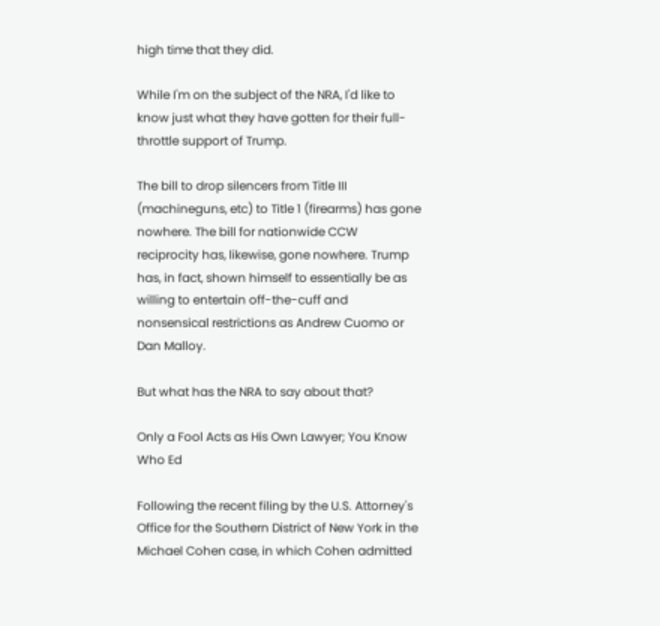high time that they did.

While I'm on the subject of the NRA, I'd like to know just what they have gotten for their full-throttle support of Trump.

The bill to drop silencers from Title III (machineguns, etc) to Title 1 (firearms) has gone nowhere. The bill for nationwide CCW reciprocity has, likewise, gone nowhere. Trump has, in fact, shown himself to essentially be as willing to entertain off-the-cuff and nonsensical restrictions as Andrew Cuomo or Dan Malloy.

But what has the NRA to say about that?

Only a Fool Acts as His Own Lawyer; You Know Who Ed

Following the recent filing by the U.S. Attorney's Office for the Southern District of New York in the Michael Cohen case, in which Cohen admitted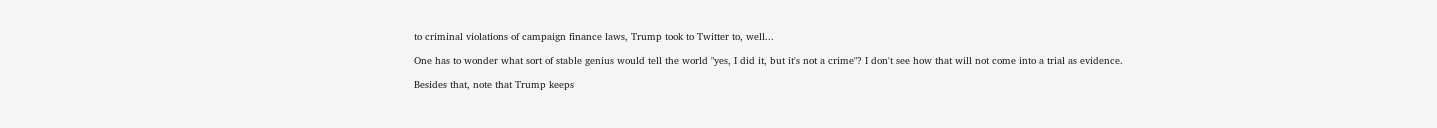to criminal violations of campaign finance laws, Trump took to Twitter to, well...

One has to wonder what sort of stable genius would tell the world "yes, I did it, but it's not a crime"? I don't see how that will not come into a trial as evidence.

Besides that, note that Trump keeps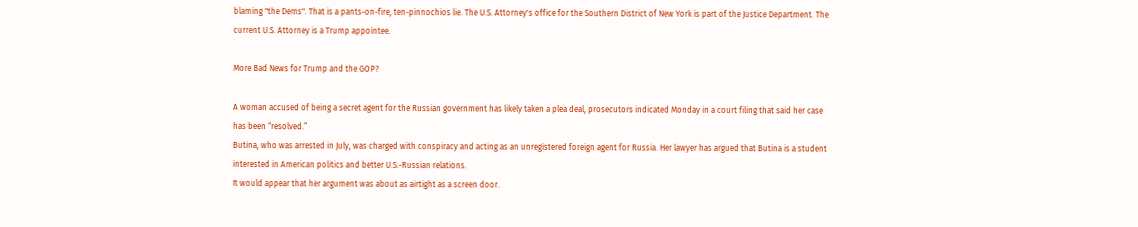blaming "the Dems". That is a pants-on-fire, ten-pinnochios lie. The U.S. Attorney's office for the Southern District of New York is part of the Justice Department. The current U.S. Attorney is a Trump appointee.

More Bad News for Trump and the GOP?

A woman accused of being a secret agent for the Russian government has likely taken a plea deal, prosecutors indicated Monday in a court filing that said her case has been “resolved.”
Butina, who was arrested in July, was charged with conspiracy and acting as an unregistered foreign agent for Russia. Her lawyer has argued that Butina is a student interested in American politics and better U.S.-Russian relations.
It would appear that her argument was about as airtight as a screen door.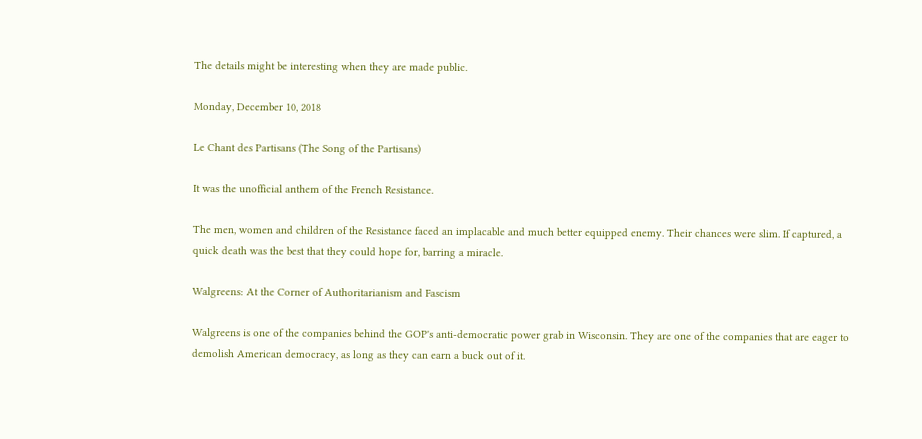The details might be interesting when they are made public.

Monday, December 10, 2018

Le Chant des Partisans (The Song of the Partisans)

It was the unofficial anthem of the French Resistance.

The men, women and children of the Resistance faced an implacable and much better equipped enemy. Their chances were slim. If captured, a quick death was the best that they could hope for, barring a miracle.

Walgreens: At the Corner of Authoritarianism and Fascism

Walgreens is one of the companies behind the GOP's anti-democratic power grab in Wisconsin. They are one of the companies that are eager to demolish American democracy, as long as they can earn a buck out of it.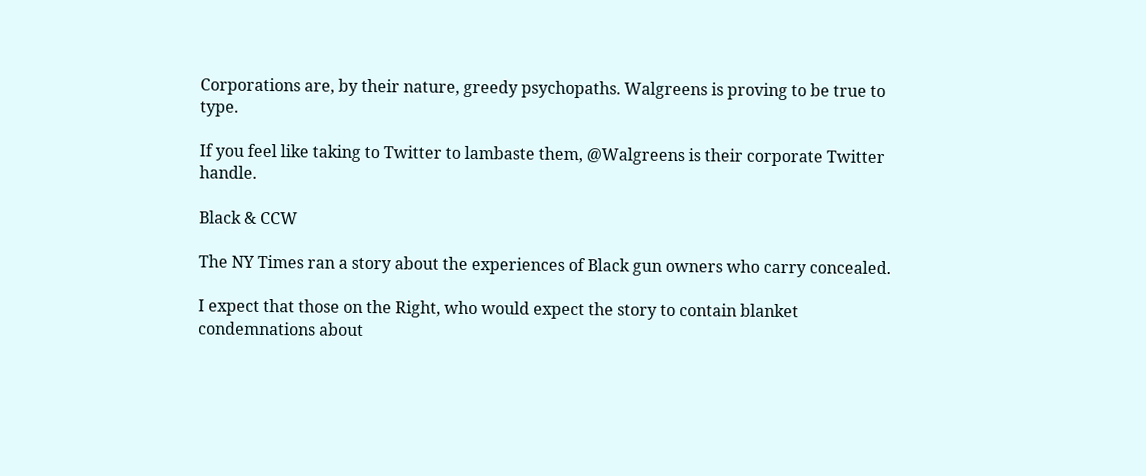Corporations are, by their nature, greedy psychopaths. Walgreens is proving to be true to type.

If you feel like taking to Twitter to lambaste them, @Walgreens is their corporate Twitter handle.

Black & CCW

The NY Times ran a story about the experiences of Black gun owners who carry concealed.

I expect that those on the Right, who would expect the story to contain blanket condemnations about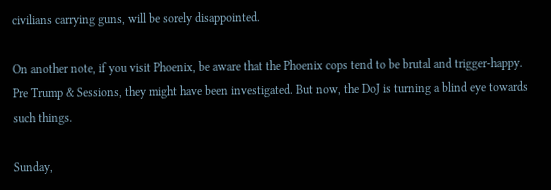civilians carrying guns, will be sorely disappointed.

On another note, if you visit Phoenix, be aware that the Phoenix cops tend to be brutal and trigger-happy. Pre Trump & Sessions, they might have been investigated. But now, the DoJ is turning a blind eye towards such things.

Sunday,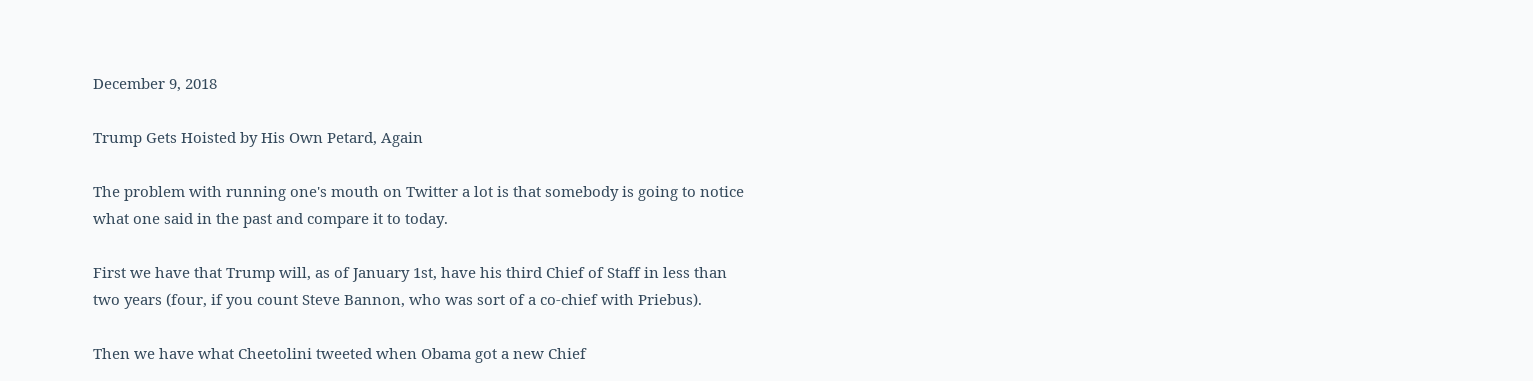December 9, 2018

Trump Gets Hoisted by His Own Petard, Again

The problem with running one's mouth on Twitter a lot is that somebody is going to notice what one said in the past and compare it to today.

First we have that Trump will, as of January 1st, have his third Chief of Staff in less than two years (four, if you count Steve Bannon, who was sort of a co-chief with Priebus).

Then we have what Cheetolini tweeted when Obama got a new Chief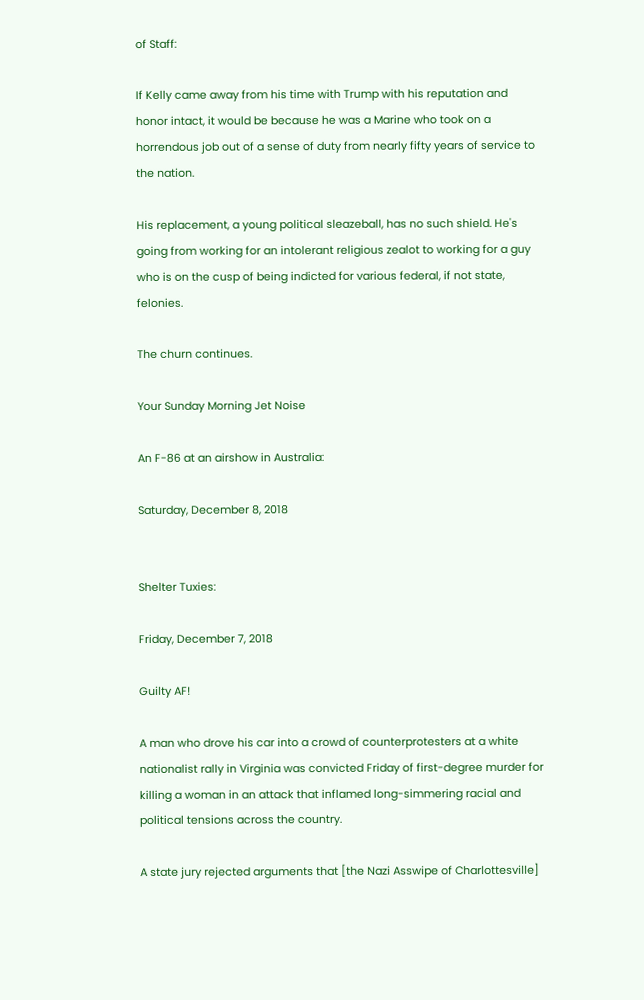of Staff:

If Kelly came away from his time with Trump with his reputation and honor intact, it would be because he was a Marine who took on a horrendous job out of a sense of duty from nearly fifty years of service to the nation.

His replacement, a young political sleazeball, has no such shield. He's going from working for an intolerant religious zealot to working for a guy who is on the cusp of being indicted for various federal, if not state, felonies.

The churn continues.

Your Sunday Morning Jet Noise

An F-86 at an airshow in Australia:

Saturday, December 8, 2018


Shelter Tuxies:

Friday, December 7, 2018

Guilty AF!

A man who drove his car into a crowd of counterprotesters at a white nationalist rally in Virginia was convicted Friday of first-degree murder for killing a woman in an attack that inflamed long-simmering racial and political tensions across the country.

A state jury rejected arguments that [the Nazi Asswipe of Charlottesville]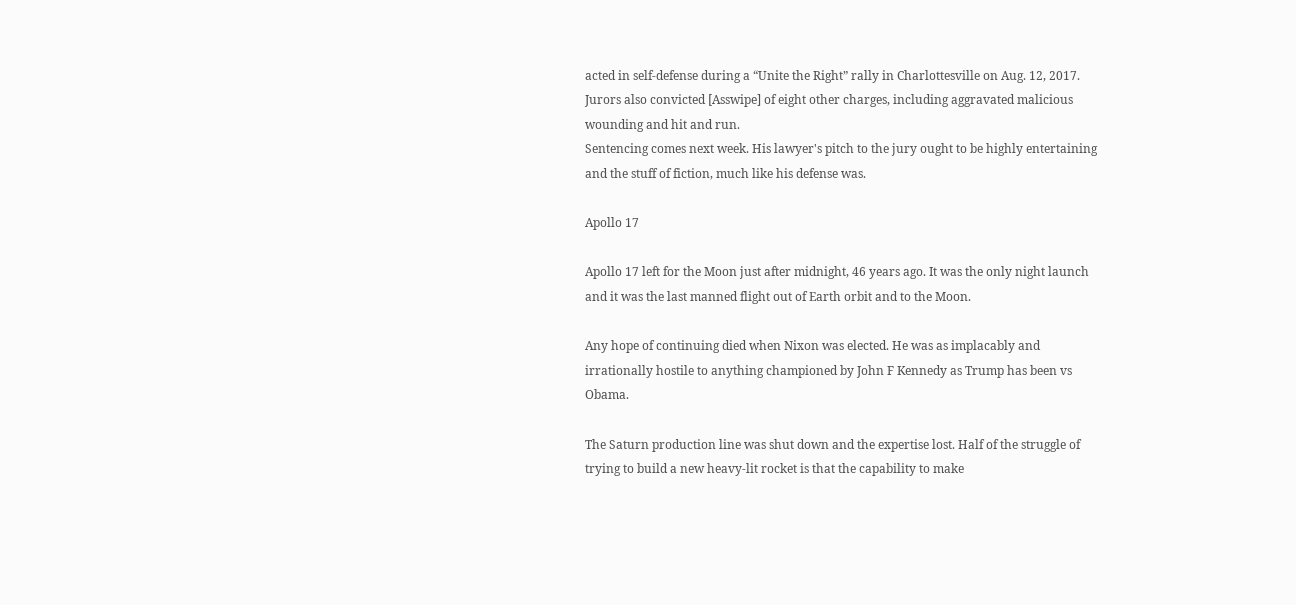acted in self-defense during a “Unite the Right” rally in Charlottesville on Aug. 12, 2017. Jurors also convicted [Asswipe] of eight other charges, including aggravated malicious wounding and hit and run.
Sentencing comes next week. His lawyer's pitch to the jury ought to be highly entertaining and the stuff of fiction, much like his defense was.

Apollo 17

Apollo 17 left for the Moon just after midnight, 46 years ago. It was the only night launch and it was the last manned flight out of Earth orbit and to the Moon.

Any hope of continuing died when Nixon was elected. He was as implacably and irrationally hostile to anything championed by John F Kennedy as Trump has been vs Obama.

The Saturn production line was shut down and the expertise lost. Half of the struggle of trying to build a new heavy-lit rocket is that the capability to make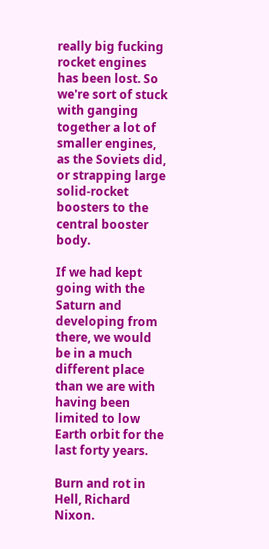really big fucking rocket engines has been lost. So we're sort of stuck with ganging together a lot of smaller engines, as the Soviets did, or strapping large solid-rocket boosters to the central booster body.

If we had kept going with the Saturn and developing from there, we would be in a much different place than we are with having been limited to low Earth orbit for the last forty years.

Burn and rot in Hell, Richard Nixon.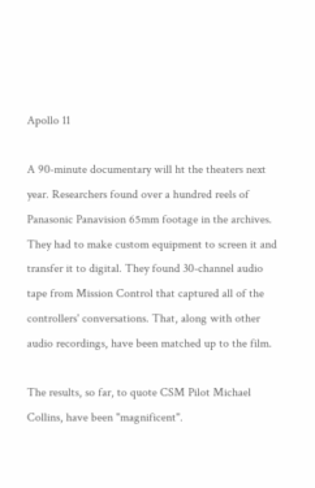Apollo 11

A 90-minute documentary will ht the theaters next year. Researchers found over a hundred reels of Panasonic Panavision 65mm footage in the archives. They had to make custom equipment to screen it and transfer it to digital. They found 30-channel audio tape from Mission Control that captured all of the controllers' conversations. That, along with other audio recordings, have been matched up to the film.

The results, so far, to quote CSM Pilot Michael Collins, have been "magnificent".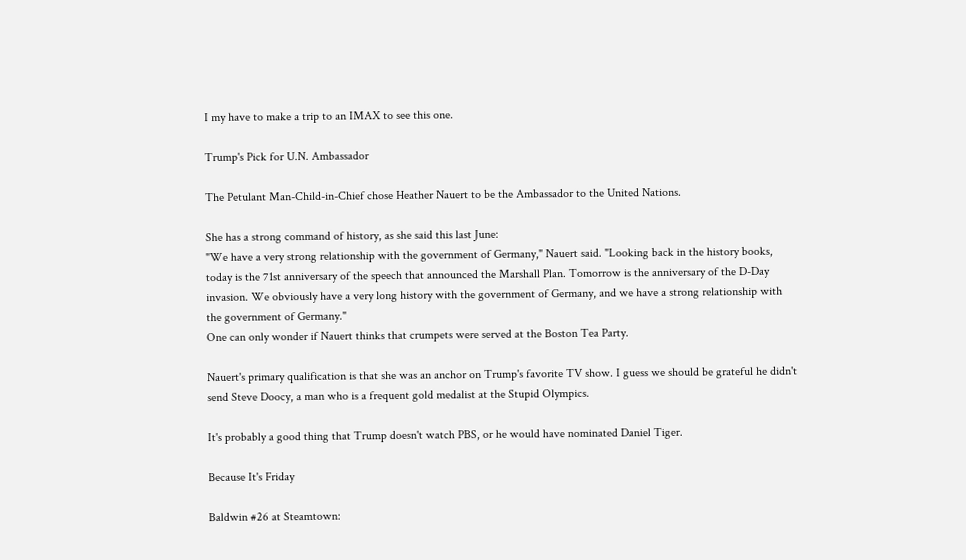I my have to make a trip to an IMAX to see this one.

Trump's Pick for U.N. Ambassador

The Petulant Man-Child-in-Chief chose Heather Nauert to be the Ambassador to the United Nations.

She has a strong command of history, as she said this last June:
"We have a very strong relationship with the government of Germany," Nauert said. "Looking back in the history books, today is the 71st anniversary of the speech that announced the Marshall Plan. Tomorrow is the anniversary of the D-Day invasion. We obviously have a very long history with the government of Germany, and we have a strong relationship with the government of Germany."
One can only wonder if Nauert thinks that crumpets were served at the Boston Tea Party.

Nauert's primary qualification is that she was an anchor on Trump's favorite TV show. I guess we should be grateful he didn't send Steve Doocy, a man who is a frequent gold medalist at the Stupid Olympics.

It's probably a good thing that Trump doesn't watch PBS, or he would have nominated Daniel Tiger.

Because It's Friday

Baldwin #26 at Steamtown: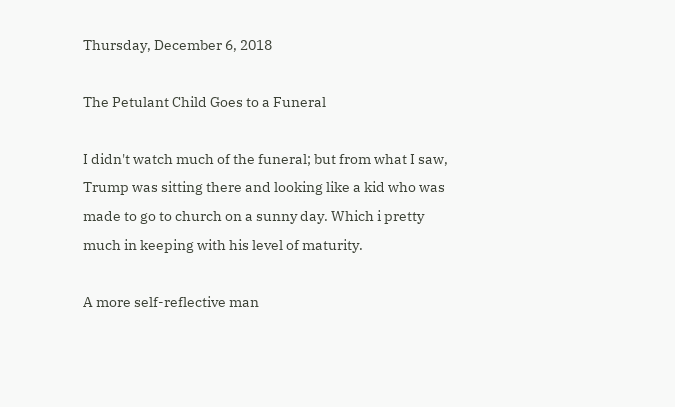Thursday, December 6, 2018

The Petulant Child Goes to a Funeral

I didn't watch much of the funeral; but from what I saw, Trump was sitting there and looking like a kid who was made to go to church on a sunny day. Which i pretty much in keeping with his level of maturity.

A more self-reflective man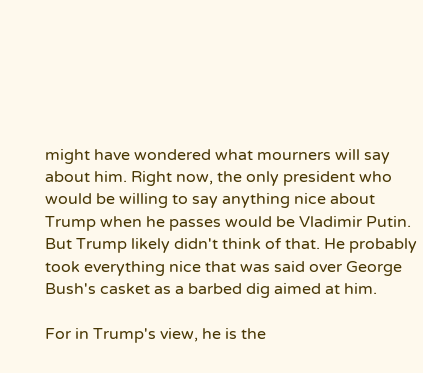might have wondered what mourners will say about him. Right now, the only president who would be willing to say anything nice about Trump when he passes would be Vladimir Putin. But Trump likely didn't think of that. He probably took everything nice that was said over George Bush's casket as a barbed dig aimed at him.

For in Trump's view, he is the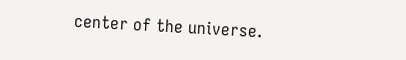center of the universe.